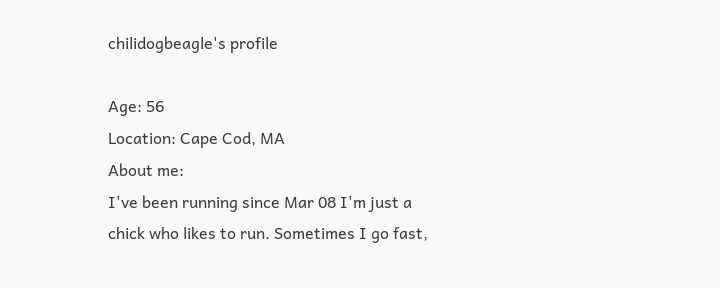chilidogbeagle's profile

Age: 56
Location: Cape Cod, MA
About me:
I've been running since Mar 08 I'm just a chick who likes to run. Sometimes I go fast,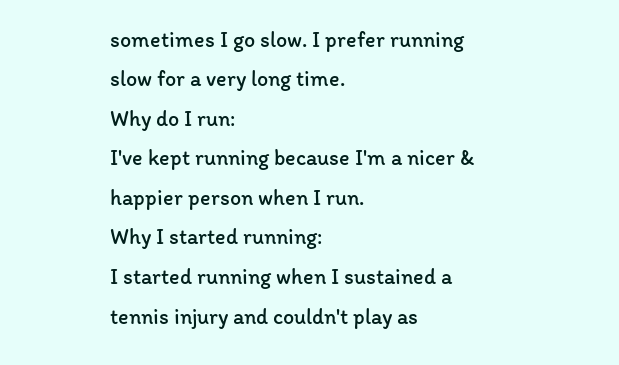sometimes I go slow. I prefer running slow for a very long time.
Why do I run:
I've kept running because I'm a nicer & happier person when I run.
Why I started running:
I started running when I sustained a tennis injury and couldn't play as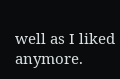well as I liked anymore.